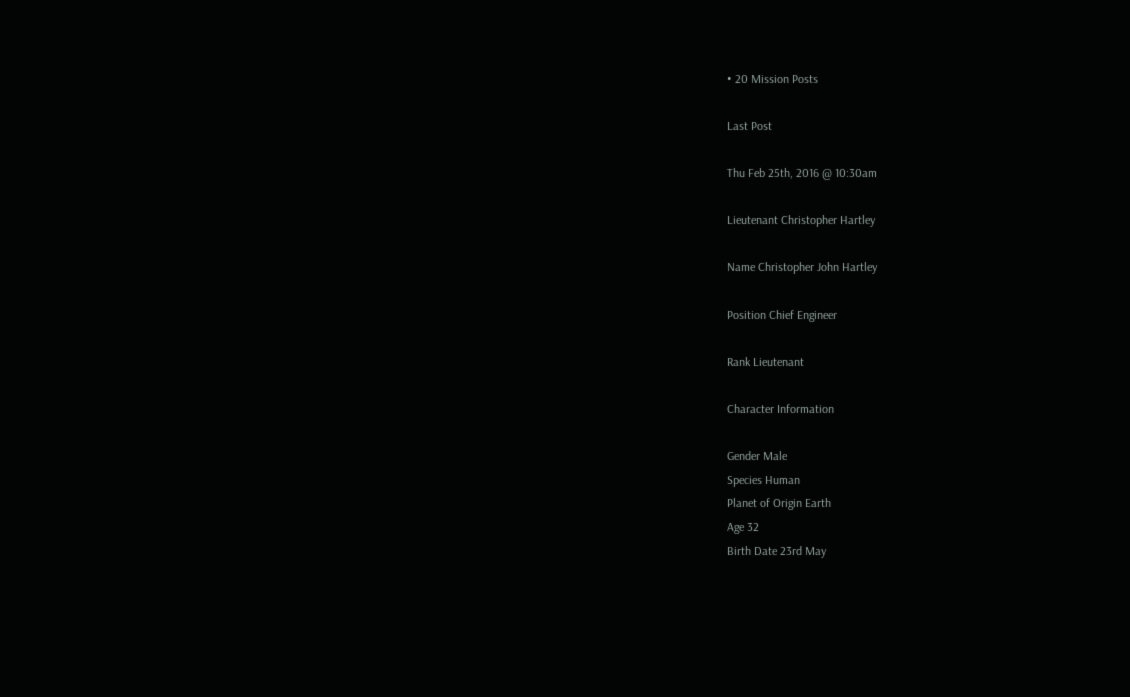• 20 Mission Posts

Last Post

Thu Feb 25th, 2016 @ 10:30am

Lieutenant Christopher Hartley

Name Christopher John Hartley

Position Chief Engineer

Rank Lieutenant

Character Information

Gender Male
Species Human
Planet of Origin Earth
Age 32
Birth Date 23rd May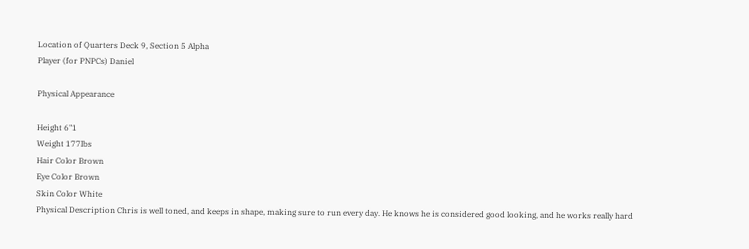Location of Quarters Deck 9, Section 5 Alpha
Player (for PNPCs) Daniel

Physical Appearance

Height 6"1
Weight 177lbs
Hair Color Brown
Eye Color Brown
Skin Color White
Physical Description Chris is well toned, and keeps in shape, making sure to run every day. He knows he is considered good looking, and he works really hard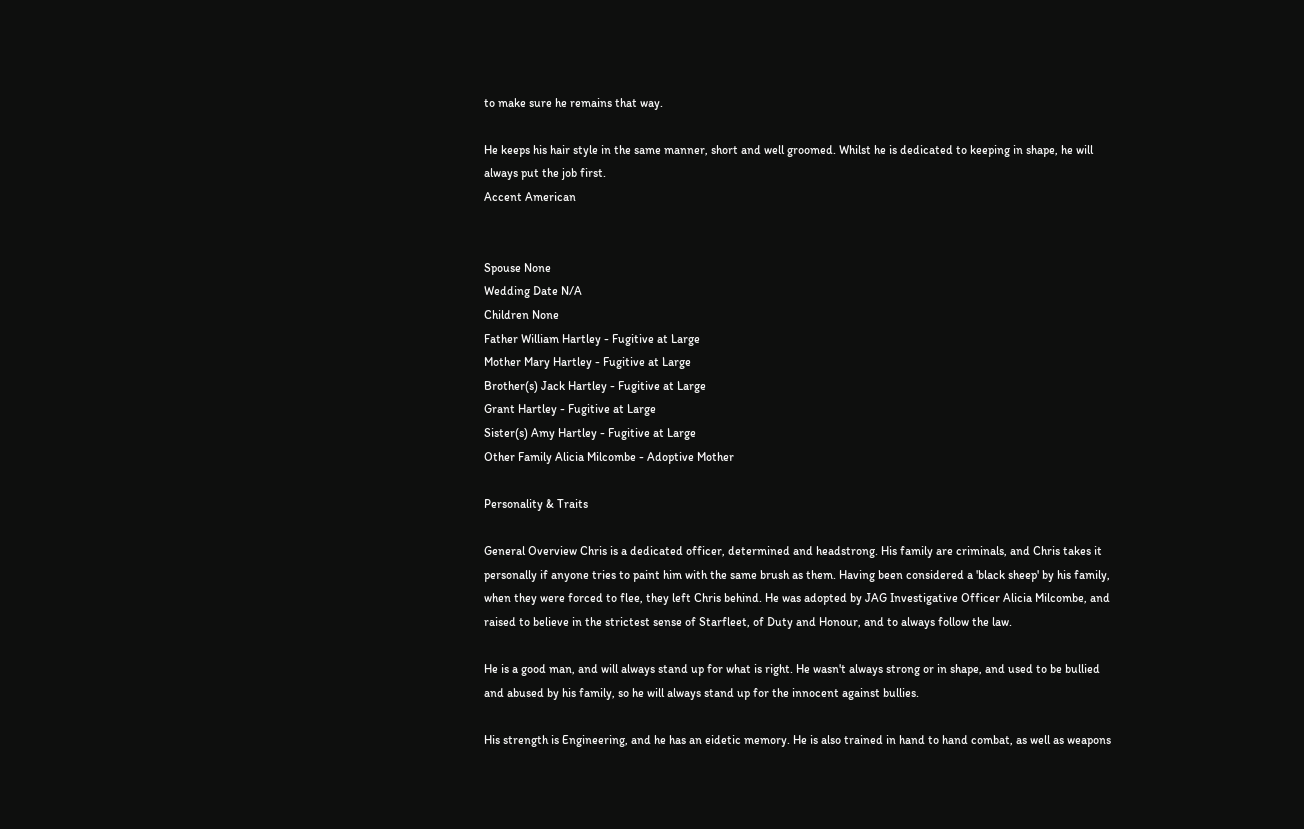to make sure he remains that way.

He keeps his hair style in the same manner, short and well groomed. Whilst he is dedicated to keeping in shape, he will always put the job first.
Accent American


Spouse None
Wedding Date N/A
Children None
Father William Hartley - Fugitive at Large
Mother Mary Hartley - Fugitive at Large
Brother(s) Jack Hartley - Fugitive at Large
Grant Hartley - Fugitive at Large
Sister(s) Amy Hartley - Fugitive at Large
Other Family Alicia Milcombe - Adoptive Mother

Personality & Traits

General Overview Chris is a dedicated officer, determined and headstrong. His family are criminals, and Chris takes it personally if anyone tries to paint him with the same brush as them. Having been considered a 'black sheep' by his family, when they were forced to flee, they left Chris behind. He was adopted by JAG Investigative Officer Alicia Milcombe, and raised to believe in the strictest sense of Starfleet, of Duty and Honour, and to always follow the law.

He is a good man, and will always stand up for what is right. He wasn't always strong or in shape, and used to be bullied and abused by his family, so he will always stand up for the innocent against bullies.

His strength is Engineering, and he has an eidetic memory. He is also trained in hand to hand combat, as well as weapons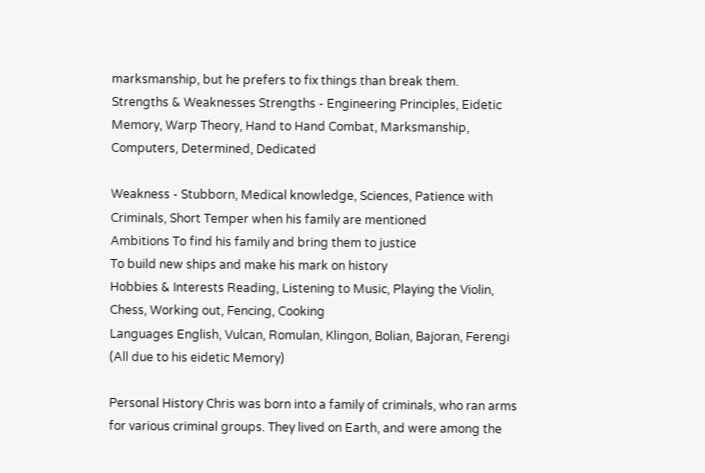marksmanship, but he prefers to fix things than break them.
Strengths & Weaknesses Strengths - Engineering Principles, Eidetic Memory, Warp Theory, Hand to Hand Combat, Marksmanship, Computers, Determined, Dedicated

Weakness - Stubborn, Medical knowledge, Sciences, Patience with Criminals, Short Temper when his family are mentioned
Ambitions To find his family and bring them to justice
To build new ships and make his mark on history
Hobbies & Interests Reading, Listening to Music, Playing the Violin, Chess, Working out, Fencing, Cooking
Languages English, Vulcan, Romulan, Klingon, Bolian, Bajoran, Ferengi (All due to his eidetic Memory)

Personal History Chris was born into a family of criminals, who ran arms for various criminal groups. They lived on Earth, and were among the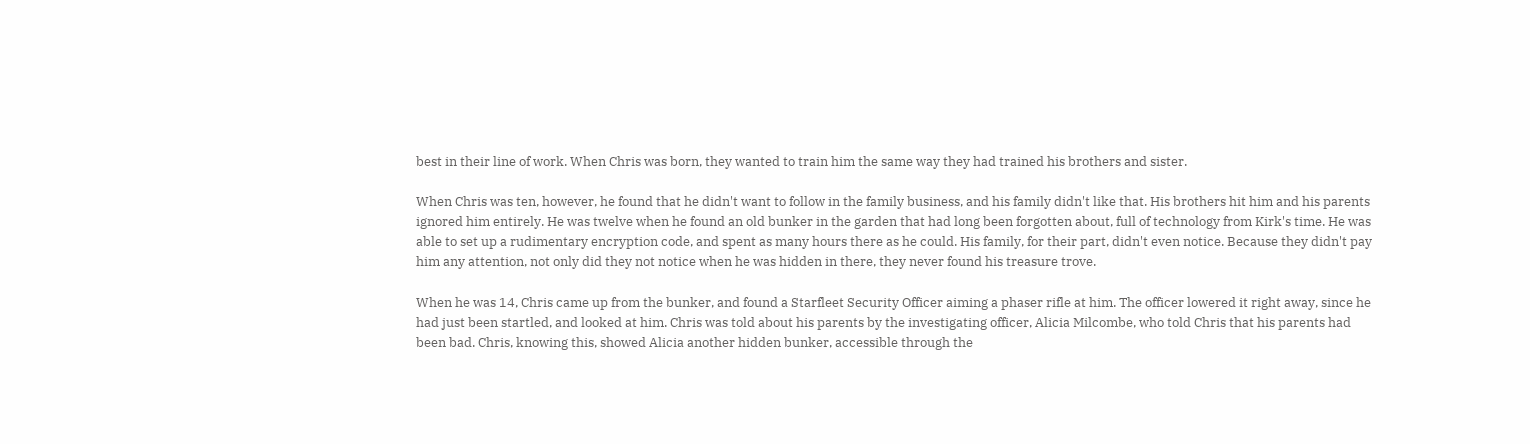best in their line of work. When Chris was born, they wanted to train him the same way they had trained his brothers and sister.

When Chris was ten, however, he found that he didn't want to follow in the family business, and his family didn't like that. His brothers hit him and his parents ignored him entirely. He was twelve when he found an old bunker in the garden that had long been forgotten about, full of technology from Kirk's time. He was able to set up a rudimentary encryption code, and spent as many hours there as he could. His family, for their part, didn't even notice. Because they didn't pay him any attention, not only did they not notice when he was hidden in there, they never found his treasure trove.

When he was 14, Chris came up from the bunker, and found a Starfleet Security Officer aiming a phaser rifle at him. The officer lowered it right away, since he had just been startled, and looked at him. Chris was told about his parents by the investigating officer, Alicia Milcombe, who told Chris that his parents had been bad. Chris, knowing this, showed Alicia another hidden bunker, accessible through the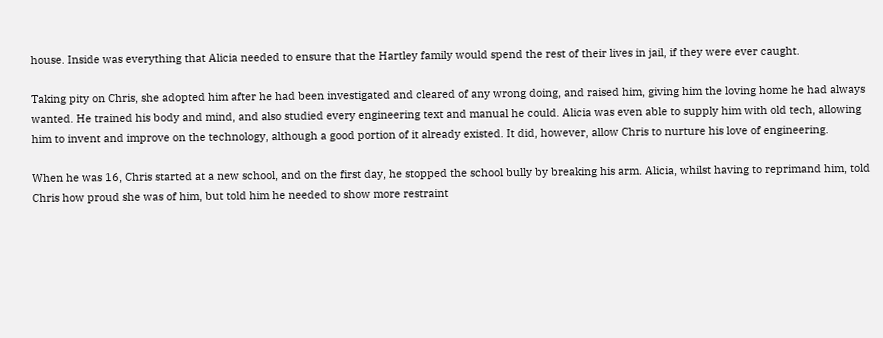house. Inside was everything that Alicia needed to ensure that the Hartley family would spend the rest of their lives in jail, if they were ever caught.

Taking pity on Chris, she adopted him after he had been investigated and cleared of any wrong doing, and raised him, giving him the loving home he had always wanted. He trained his body and mind, and also studied every engineering text and manual he could. Alicia was even able to supply him with old tech, allowing him to invent and improve on the technology, although a good portion of it already existed. It did, however, allow Chris to nurture his love of engineering.

When he was 16, Chris started at a new school, and on the first day, he stopped the school bully by breaking his arm. Alicia, whilst having to reprimand him, told Chris how proud she was of him, but told him he needed to show more restraint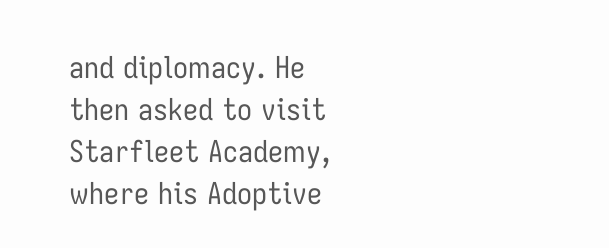and diplomacy. He then asked to visit Starfleet Academy, where his Adoptive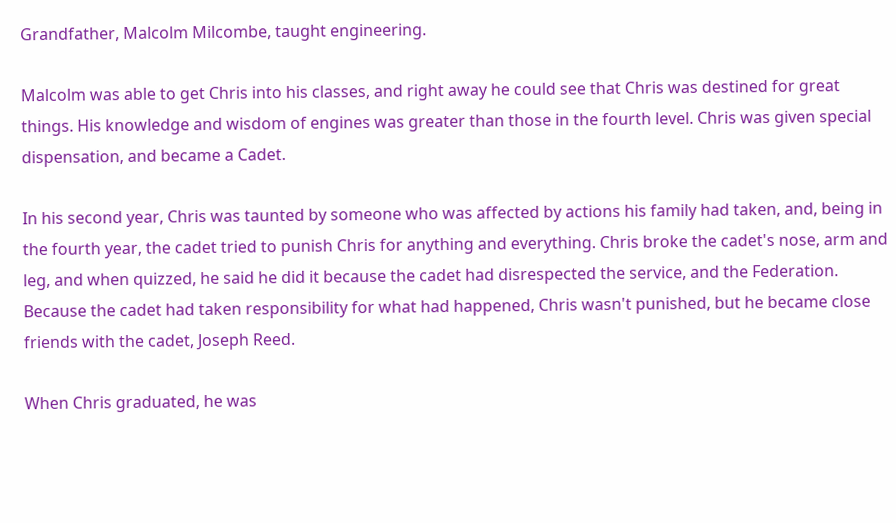Grandfather, Malcolm Milcombe, taught engineering.

Malcolm was able to get Chris into his classes, and right away he could see that Chris was destined for great things. His knowledge and wisdom of engines was greater than those in the fourth level. Chris was given special dispensation, and became a Cadet.

In his second year, Chris was taunted by someone who was affected by actions his family had taken, and, being in the fourth year, the cadet tried to punish Chris for anything and everything. Chris broke the cadet's nose, arm and leg, and when quizzed, he said he did it because the cadet had disrespected the service, and the Federation. Because the cadet had taken responsibility for what had happened, Chris wasn't punished, but he became close friends with the cadet, Joseph Reed.

When Chris graduated, he was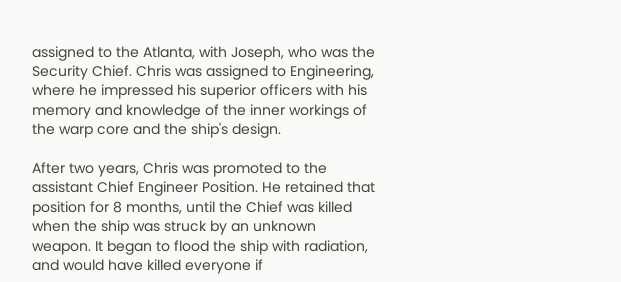assigned to the Atlanta, with Joseph, who was the Security Chief. Chris was assigned to Engineering, where he impressed his superior officers with his memory and knowledge of the inner workings of the warp core and the ship's design.

After two years, Chris was promoted to the assistant Chief Engineer Position. He retained that position for 8 months, until the Chief was killed when the ship was struck by an unknown weapon. It began to flood the ship with radiation, and would have killed everyone if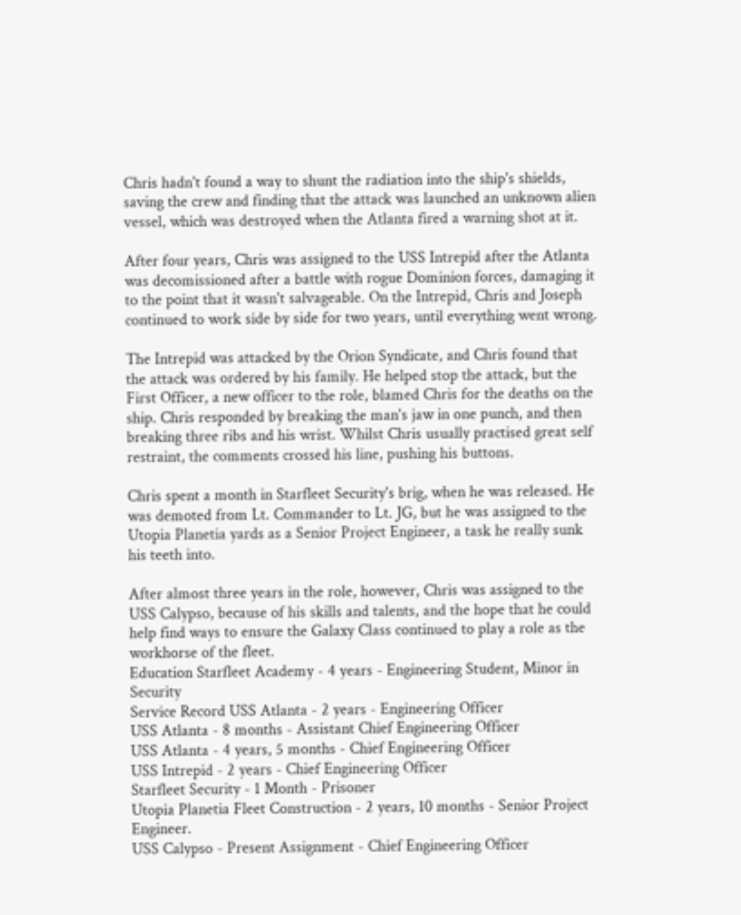Chris hadn't found a way to shunt the radiation into the ship's shields, saving the crew and finding that the attack was launched an unknown alien vessel, which was destroyed when the Atlanta fired a warning shot at it.

After four years, Chris was assigned to the USS Intrepid after the Atlanta was decomissioned after a battle with rogue Dominion forces, damaging it to the point that it wasn't salvageable. On the Intrepid, Chris and Joseph continued to work side by side for two years, until everything went wrong.

The Intrepid was attacked by the Orion Syndicate, and Chris found that the attack was ordered by his family. He helped stop the attack, but the First Officer, a new officer to the role, blamed Chris for the deaths on the ship. Chris responded by breaking the man's jaw in one punch, and then breaking three ribs and his wrist. Whilst Chris usually practised great self restraint, the comments crossed his line, pushing his buttons.

Chris spent a month in Starfleet Security's brig, when he was released. He was demoted from Lt. Commander to Lt. JG, but he was assigned to the Utopia Planetia yards as a Senior Project Engineer, a task he really sunk his teeth into.

After almost three years in the role, however, Chris was assigned to the USS Calypso, because of his skills and talents, and the hope that he could help find ways to ensure the Galaxy Class continued to play a role as the workhorse of the fleet.
Education Starfleet Academy - 4 years - Engineering Student, Minor in Security
Service Record USS Atlanta - 2 years - Engineering Officer
USS Atlanta - 8 months - Assistant Chief Engineering Officer
USS Atlanta - 4 years, 5 months - Chief Engineering Officer
USS Intrepid - 2 years - Chief Engineering Officer
Starfleet Security - 1 Month - Prisoner
Utopia Planetia Fleet Construction - 2 years, 10 months - Senior Project Engineer.
USS Calypso - Present Assignment - Chief Engineering Officer